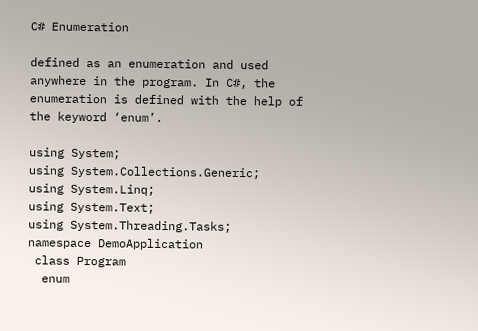C# Enumeration

defined as an enumeration and used anywhere in the program. In C#, the enumeration is defined with the help of the keyword ‘enum’.

using System;
using System.Collections.Generic;
using System.Linq;
using System.Text;
using System.Threading.Tasks;
namespace DemoApplication
 class Program
  enum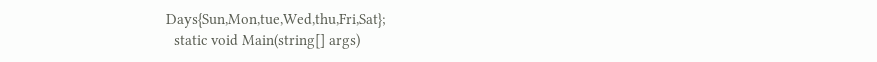Days{Sun,Mon,tue,Wed,thu,Fri,Sat};
  static void Main(string[] args)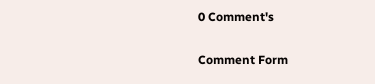0 Comment's

Comment Form